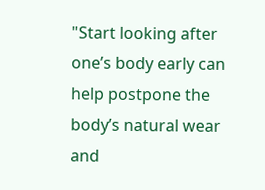"Start looking after one’s body early can help postpone the body’s natural wear and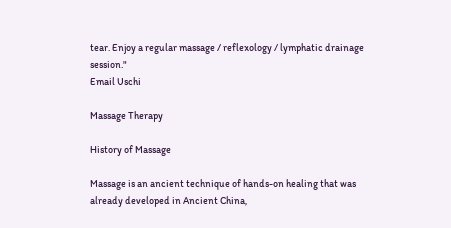tear. Enjoy a regular massage / reflexology / lymphatic drainage session."
Email Uschi

Massage Therapy

History of Massage

Massage is an ancient technique of hands-on healing that was already developed in Ancient China,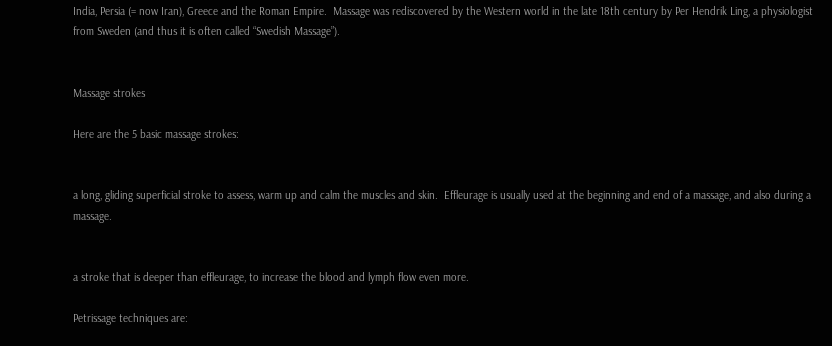India, Persia (= now Iran), Greece and the Roman Empire.  Massage was rediscovered by the Western world in the late 18th century by Per Hendrik Ling, a physiologist from Sweden (and thus it is often called “Swedish Massage”).


Massage strokes

Here are the 5 basic massage strokes:


a long, gliding superficial stroke to assess, warm up and calm the muscles and skin.  Effleurage is usually used at the beginning and end of a massage, and also during a massage.


a stroke that is deeper than effleurage, to increase the blood and lymph flow even more.

Petrissage techniques are: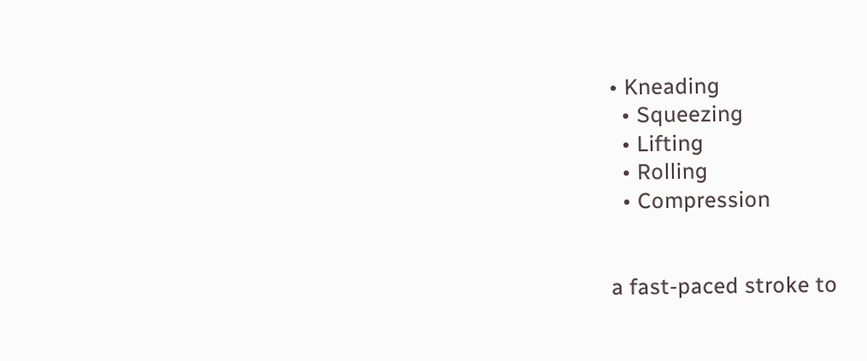• Kneading
  • Squeezing
  • Lifting
  • Rolling
  • Compression


a fast-paced stroke to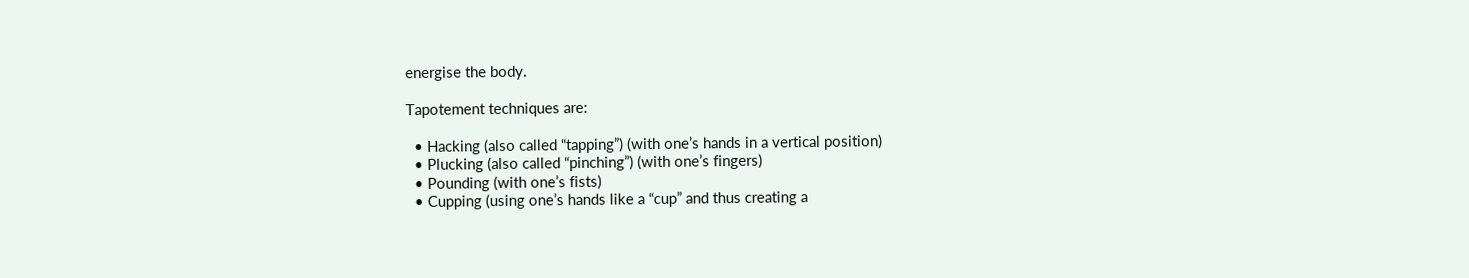energise the body.

Tapotement techniques are:

  • Hacking (also called “tapping”) (with one’s hands in a vertical position)
  • Plucking (also called “pinching”) (with one’s fingers)
  • Pounding (with one’s fists)
  • Cupping (using one’s hands like a “cup” and thus creating a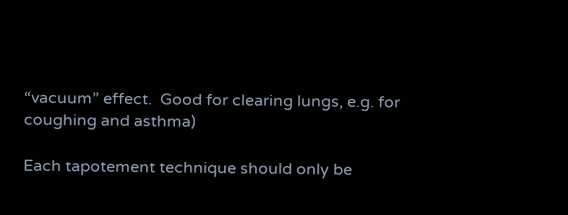“vacuum” effect.  Good for clearing lungs, e.g. for coughing and asthma)

Each tapotement technique should only be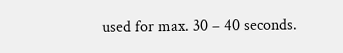used for max. 30 – 40 seconds.